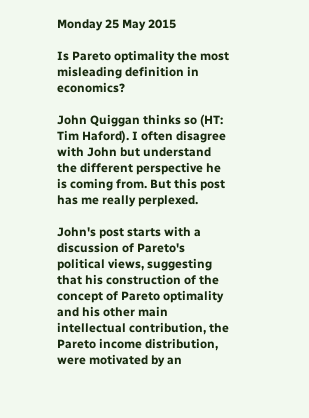Monday 25 May 2015

Is Pareto optimality the most misleading definition in economics?

John Quiggan thinks so (HT: Tim Haford). I often disagree with John but understand the different perspective he is coming from. But this post has me really perplexed.

John's post starts with a discussion of Pareto's political views, suggesting that his construction of the concept of Pareto optimality and his other main intellectual contribution, the Pareto income distribution, were motivated by an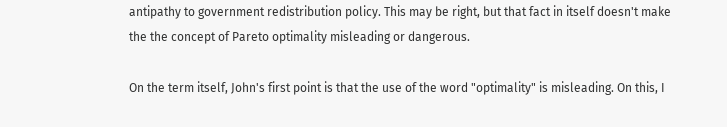antipathy to government redistribution policy. This may be right, but that fact in itself doesn't make the the concept of Pareto optimality misleading or dangerous.

On the term itself, John's first point is that the use of the word "optimality" is misleading. On this, I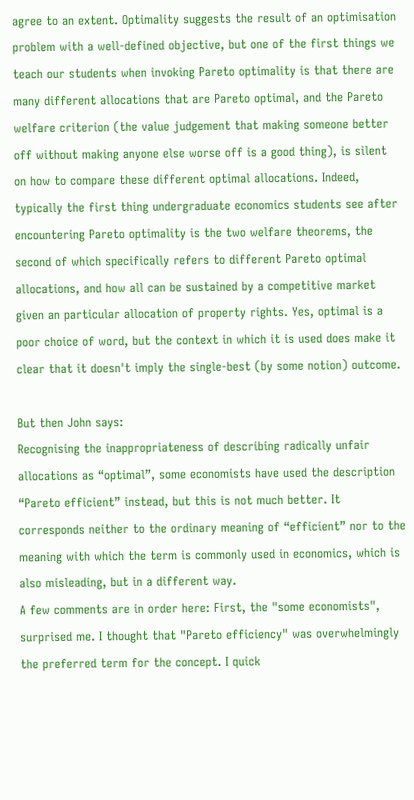agree to an extent. Optimality suggests the result of an optimisation problem with a well-defined objective, but one of the first things we teach our students when invoking Pareto optimality is that there are many different allocations that are Pareto optimal, and the Pareto welfare criterion (the value judgement that making someone better off without making anyone else worse off is a good thing), is silent on how to compare these different optimal allocations. Indeed, typically the first thing undergraduate economics students see after encountering Pareto optimality is the two welfare theorems, the second of which specifically refers to different Pareto optimal allocations, and how all can be sustained by a competitive market given an particular allocation of property rights. Yes, optimal is a poor choice of word, but the context in which it is used does make it clear that it doesn't imply the single-best (by some notion) outcome.

But then John says:
Recognising the inappropriateness of describing radically unfair allocations as “optimal”, some economists have used the description “Pareto efficient” instead, but this is not much better. It corresponds neither to the ordinary meaning of “efficient” nor to the meaning with which the term is commonly used in economics, which is also misleading, but in a different way.
A few comments are in order here: First, the "some economists", surprised me. I thought that "Pareto efficiency" was overwhelmingly the preferred term for the concept. I quick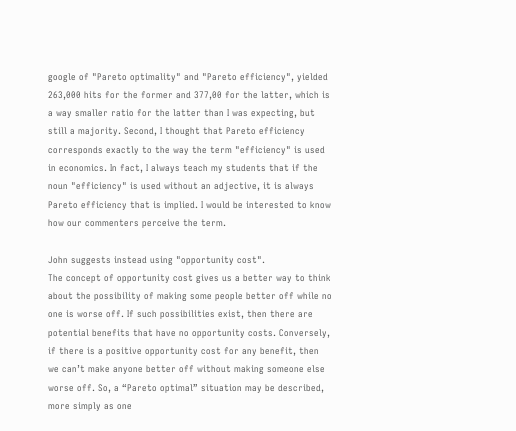google of "Pareto optimality" and "Pareto efficiency", yielded 263,000 hits for the former and 377,00 for the latter, which is a way smaller ratio for the latter than I was expecting, but still a majority. Second, I thought that Pareto efficiency corresponds exactly to the way the term "efficiency" is used in economics. In fact, I always teach my students that if the noun "efficiency" is used without an adjective, it is always Pareto efficiency that is implied. I would be interested to know how our commenters perceive the term.

John suggests instead using "opportunity cost".
The concept of opportunity cost gives us a better way to think about the possibility of making some people better off while no one is worse off. If such possibilities exist, then there are potential benefits that have no opportunity costs. Conversely, if there is a positive opportunity cost for any benefit, then we can’t make anyone better off without making someone else worse off. So, a “Pareto optimal” situation may be described, more simply as one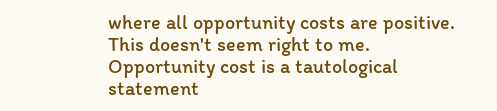where all opportunity costs are positive.
This doesn't seem right to me. Opportunity cost is a tautological statement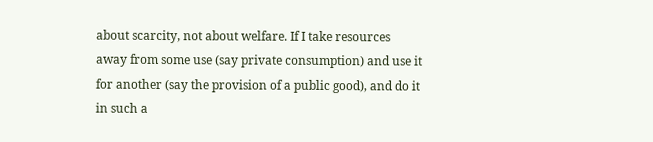about scarcity, not about welfare. If I take resources away from some use (say private consumption) and use it for another (say the provision of a public good), and do it in such a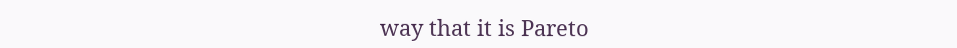way that it is Pareto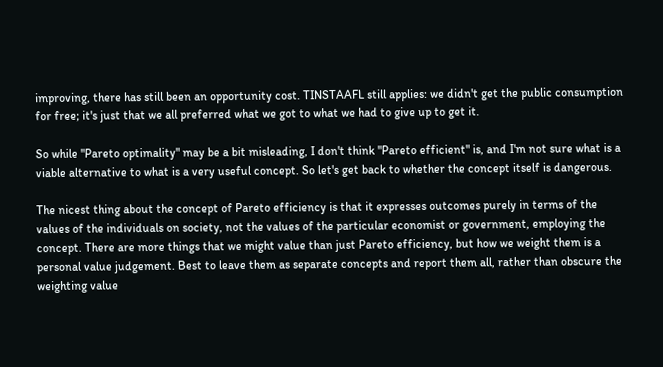improving, there has still been an opportunity cost. TINSTAAFL still applies: we didn't get the public consumption for free; it's just that we all preferred what we got to what we had to give up to get it.

So while "Pareto optimality" may be a bit misleading, I don't think "Pareto efficient" is, and I'm not sure what is a viable alternative to what is a very useful concept. So let's get back to whether the concept itself is dangerous.

The nicest thing about the concept of Pareto efficiency is that it expresses outcomes purely in terms of the values of the individuals on society, not the values of the particular economist or government, employing the concept. There are more things that we might value than just Pareto efficiency, but how we weight them is a personal value judgement. Best to leave them as separate concepts and report them all, rather than obscure the weighting value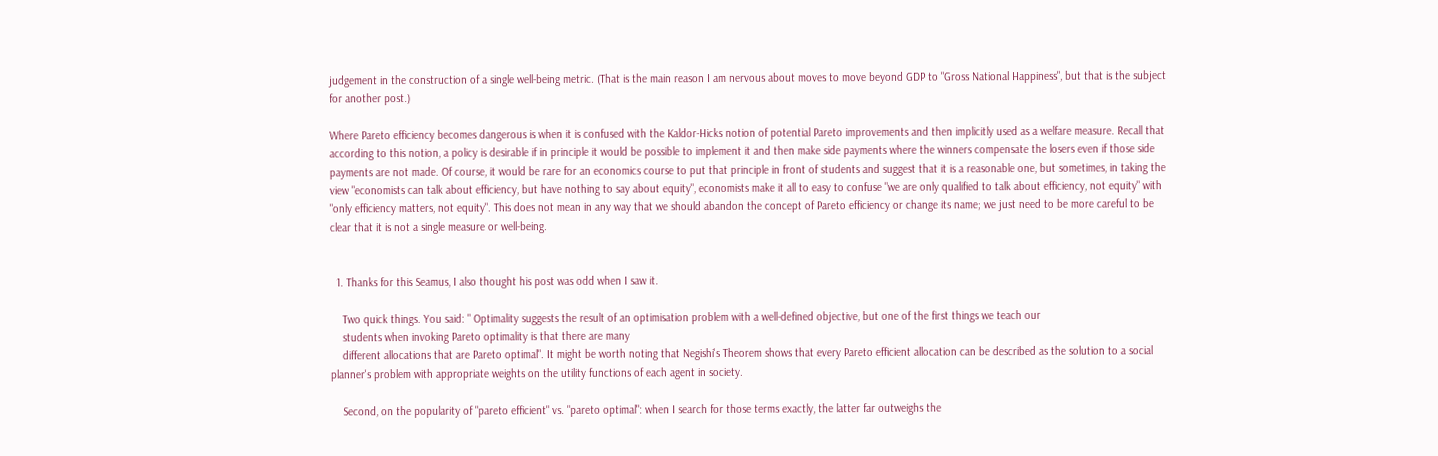judgement in the construction of a single well-being metric. (That is the main reason I am nervous about moves to move beyond GDP to "Gross National Happiness", but that is the subject for another post.)

Where Pareto efficiency becomes dangerous is when it is confused with the Kaldor-Hicks notion of potential Pareto improvements and then implicitly used as a welfare measure. Recall that according to this notion, a policy is desirable if in principle it would be possible to implement it and then make side payments where the winners compensate the losers even if those side payments are not made. Of course, it would be rare for an economics course to put that principle in front of students and suggest that it is a reasonable one, but sometimes, in taking the view "economists can talk about efficiency, but have nothing to say about equity", economists make it all to easy to confuse "we are only qualified to talk about efficiency, not equity" with "only efficiency matters, not equity". This does not mean in any way that we should abandon the concept of Pareto efficiency or change its name; we just need to be more careful to be clear that it is not a single measure or well-being.


  1. Thanks for this Seamus, I also thought his post was odd when I saw it.

    Two quick things. You said: " Optimality suggests the result of an optimisation problem with a well-defined objective, but one of the first things we teach our
    students when invoking Pareto optimality is that there are many
    different allocations that are Pareto optimal". It might be worth noting that Negishi's Theorem shows that every Pareto efficient allocation can be described as the solution to a social planner's problem with appropriate weights on the utility functions of each agent in society.

    Second, on the popularity of "pareto efficient" vs. "pareto optimal": when I search for those terms exactly, the latter far outweighs the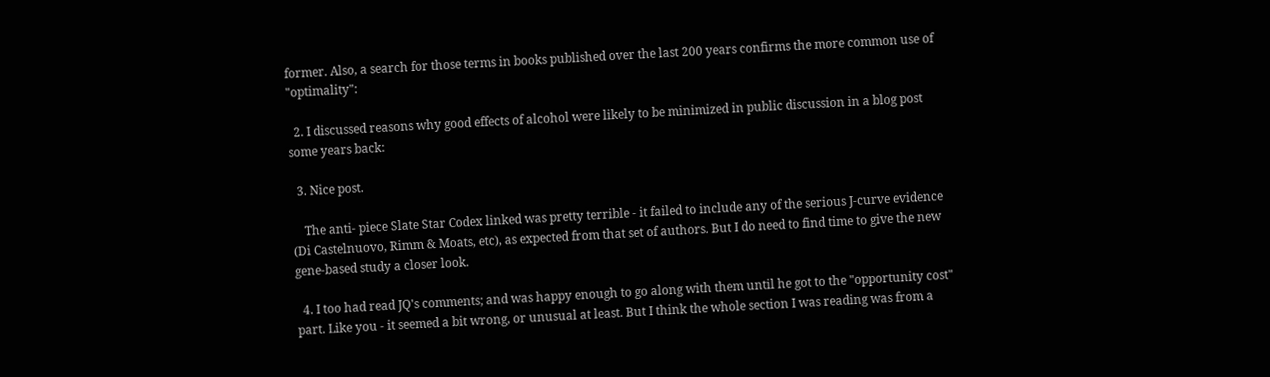former. Also, a search for those terms in books published over the last 200 years confirms the more common use of "optimality":

  2. I discussed reasons why good effects of alcohol were likely to be minimized in public discussion in a blog post some years back:

  3. Nice post.

    The anti- piece Slate Star Codex linked was pretty terrible - it failed to include any of the serious J-curve evidence (Di Castelnuovo, Rimm & Moats, etc), as expected from that set of authors. But I do need to find time to give the new gene-based study a closer look.

  4. I too had read JQ's comments; and was happy enough to go along with them until he got to the "opportunity cost" part. Like you - it seemed a bit wrong, or unusual at least. But I think the whole section I was reading was from a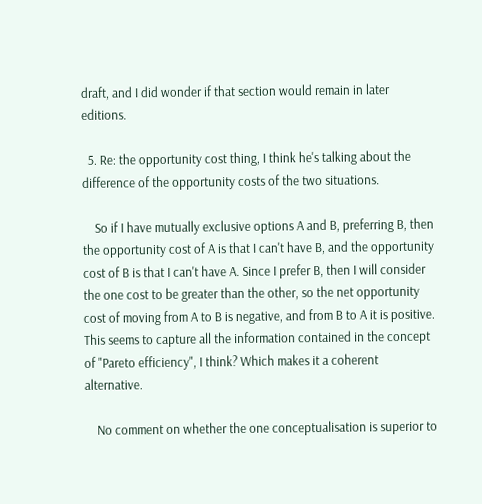draft, and I did wonder if that section would remain in later editions.

  5. Re: the opportunity cost thing, I think he's talking about the difference of the opportunity costs of the two situations.

    So if I have mutually exclusive options A and B, preferring B, then the opportunity cost of A is that I can't have B, and the opportunity cost of B is that I can't have A. Since I prefer B, then I will consider the one cost to be greater than the other, so the net opportunity cost of moving from A to B is negative, and from B to A it is positive. This seems to capture all the information contained in the concept of "Pareto efficiency", I think? Which makes it a coherent alternative.

    No comment on whether the one conceptualisation is superior to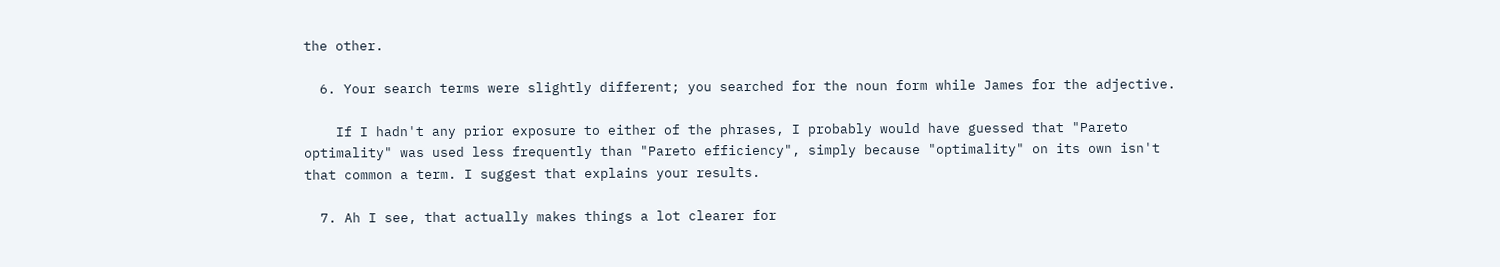the other.

  6. Your search terms were slightly different; you searched for the noun form while James for the adjective.

    If I hadn't any prior exposure to either of the phrases, I probably would have guessed that "Pareto optimality" was used less frequently than "Pareto efficiency", simply because "optimality" on its own isn't that common a term. I suggest that explains your results.

  7. Ah I see, that actually makes things a lot clearer for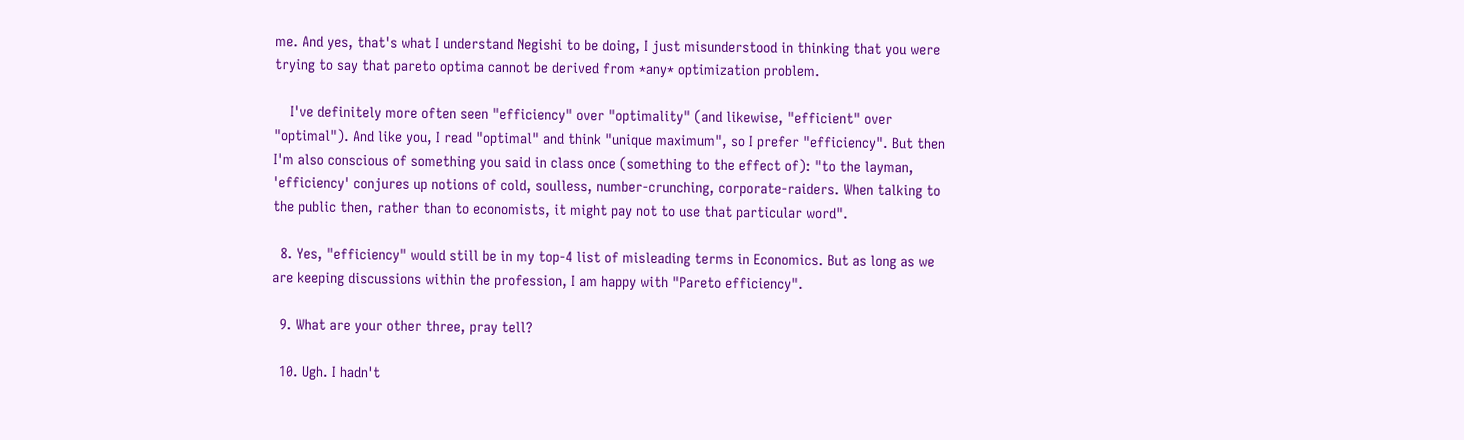me. And yes, that's what I understand Negishi to be doing, I just misunderstood in thinking that you were trying to say that pareto optima cannot be derived from *any* optimization problem.

    I've definitely more often seen "efficiency" over "optimality" (and likewise, "efficient" over "optimal"). And like you, I read "optimal" and think "unique maximum", so I prefer "efficiency". But then I'm also conscious of something you said in class once (something to the effect of): "to the layman, 'efficiency' conjures up notions of cold, soulless, number-crunching, corporate-raiders. When talking to the public then, rather than to economists, it might pay not to use that particular word".

  8. Yes, "efficiency" would still be in my top-4 list of misleading terms in Economics. But as long as we are keeping discussions within the profession, I am happy with "Pareto efficiency".

  9. What are your other three, pray tell?

  10. Ugh. I hadn't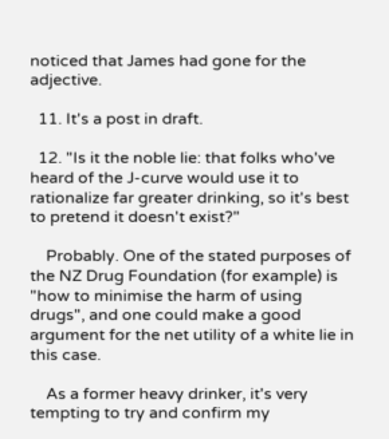noticed that James had gone for the adjective.

  11. It's a post in draft.

  12. "Is it the noble lie: that folks who've heard of the J-curve would use it to rationalize far greater drinking, so it's best to pretend it doesn't exist?"

    Probably. One of the stated purposes of the NZ Drug Foundation (for example) is "how to minimise the harm of using drugs", and one could make a good argument for the net utility of a white lie in this case.

    As a former heavy drinker, it's very tempting to try and confirm my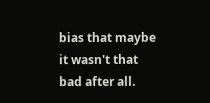bias that maybe it wasn't that bad after all.